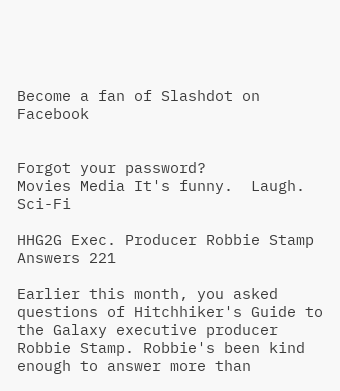Become a fan of Slashdot on Facebook


Forgot your password?
Movies Media It's funny.  Laugh. Sci-Fi

HHG2G Exec. Producer Robbie Stamp Answers 221

Earlier this month, you asked questions of Hitchhiker's Guide to the Galaxy executive producer Robbie Stamp. Robbie's been kind enough to answer more than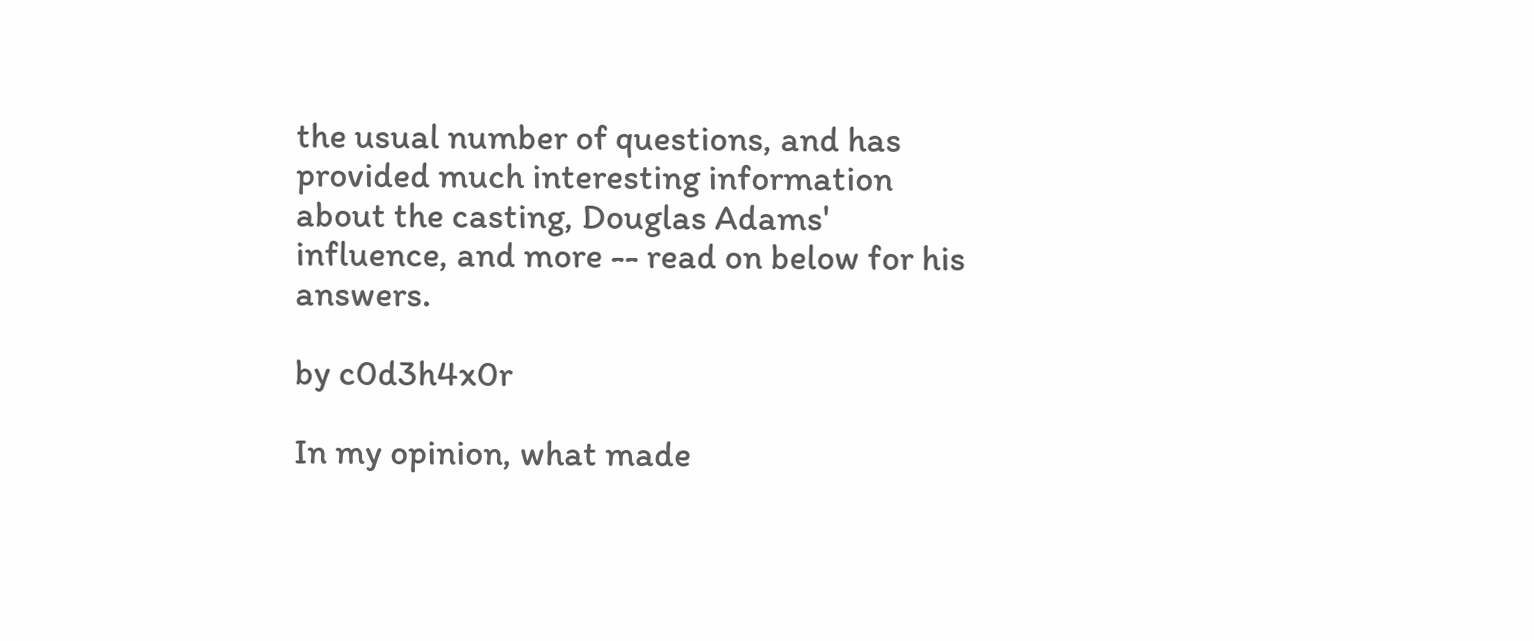the usual number of questions, and has provided much interesting information about the casting, Douglas Adams' influence, and more -- read on below for his answers.

by c0d3h4x0r

In my opinion, what made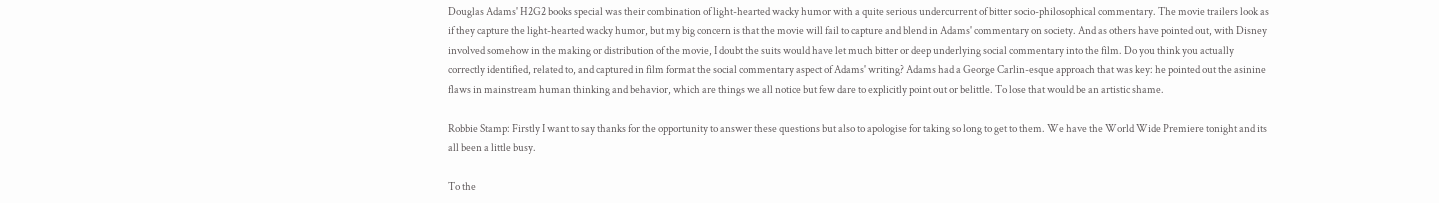Douglas Adams' H2G2 books special was their combination of light-hearted wacky humor with a quite serious undercurrent of bitter socio-philosophical commentary. The movie trailers look as if they capture the light-hearted wacky humor, but my big concern is that the movie will fail to capture and blend in Adams' commentary on society. And as others have pointed out, with Disney involved somehow in the making or distribution of the movie, I doubt the suits would have let much bitter or deep underlying social commentary into the film. Do you think you actually correctly identified, related to, and captured in film format the social commentary aspect of Adams' writing? Adams had a George Carlin-esque approach that was key: he pointed out the asinine flaws in mainstream human thinking and behavior, which are things we all notice but few dare to explicitly point out or belittle. To lose that would be an artistic shame.

Robbie Stamp: Firstly I want to say thanks for the opportunity to answer these questions but also to apologise for taking so long to get to them. We have the World Wide Premiere tonight and its all been a little busy.

To the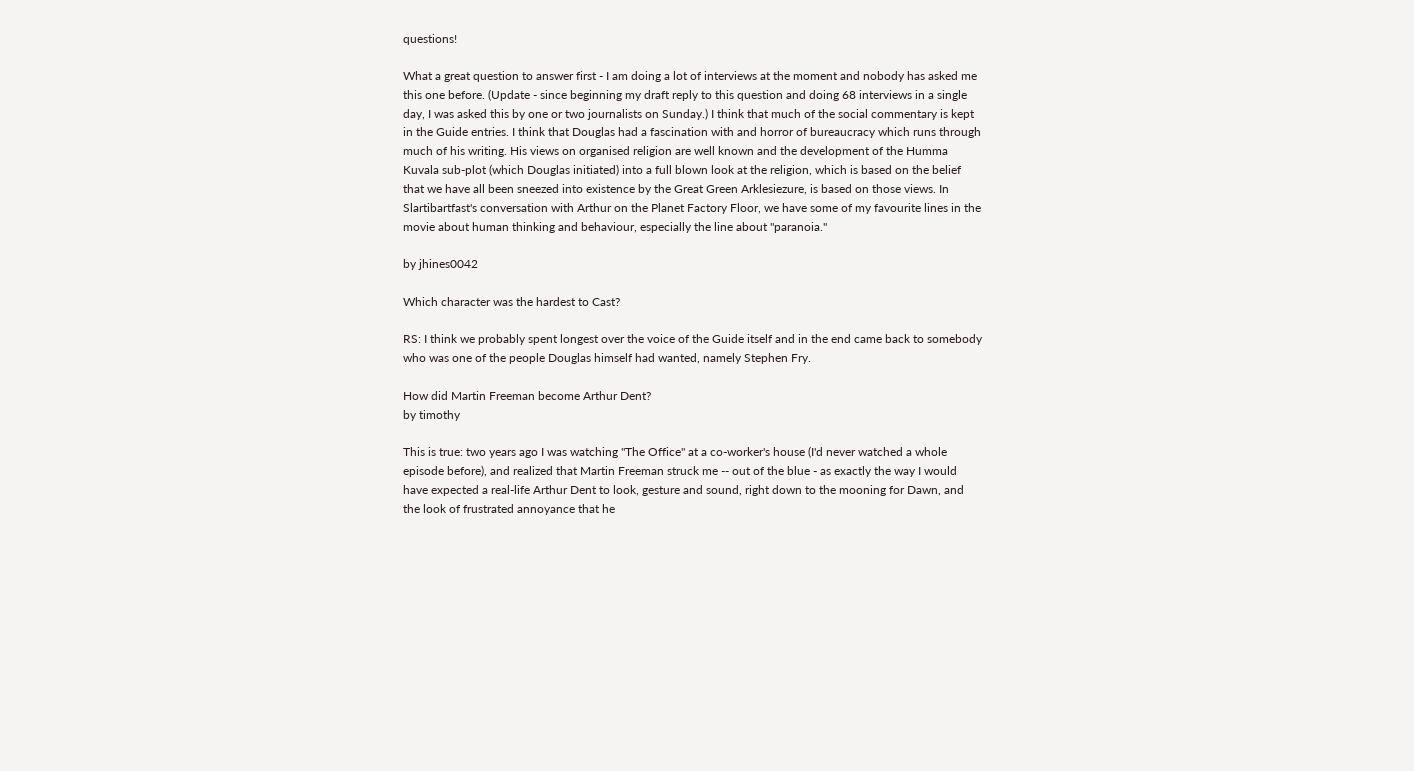questions!

What a great question to answer first - I am doing a lot of interviews at the moment and nobody has asked me this one before. (Update - since beginning my draft reply to this question and doing 68 interviews in a single day, I was asked this by one or two journalists on Sunday.) I think that much of the social commentary is kept in the Guide entries. I think that Douglas had a fascination with and horror of bureaucracy which runs through much of his writing. His views on organised religion are well known and the development of the Humma Kuvala sub-plot (which Douglas initiated) into a full blown look at the religion, which is based on the belief that we have all been sneezed into existence by the Great Green Arklesiezure, is based on those views. In Slartibartfast's conversation with Arthur on the Planet Factory Floor, we have some of my favourite lines in the movie about human thinking and behaviour, especially the line about "paranoia."

by jhines0042

Which character was the hardest to Cast?

RS: I think we probably spent longest over the voice of the Guide itself and in the end came back to somebody who was one of the people Douglas himself had wanted, namely Stephen Fry.

How did Martin Freeman become Arthur Dent?
by timothy

This is true: two years ago I was watching "The Office" at a co-worker's house (I'd never watched a whole episode before), and realized that Martin Freeman struck me -- out of the blue - as exactly the way I would have expected a real-life Arthur Dent to look, gesture and sound, right down to the mooning for Dawn, and the look of frustrated annoyance that he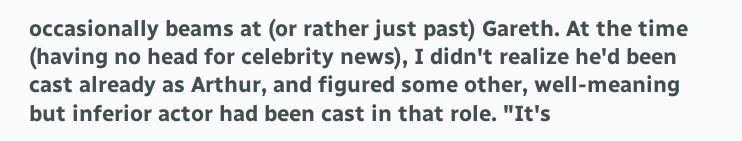occasionally beams at (or rather just past) Gareth. At the time (having no head for celebrity news), I didn't realize he'd been cast already as Arthur, and figured some other, well-meaning but inferior actor had been cast in that role. "It's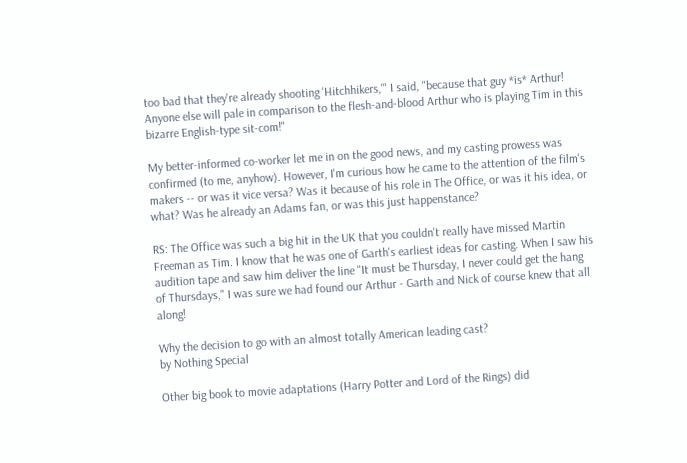too bad that they're already shooting 'Hitchhikers,'" I said, "because that guy *is* Arthur! Anyone else will pale in comparison to the flesh-and-blood Arthur who is playing Tim in this bizarre English-type sit-com!"

My better-informed co-worker let me in on the good news, and my casting prowess was confirmed (to me, anyhow). However, I'm curious how he came to the attention of the film's makers -- or was it vice versa? Was it because of his role in The Office, or was it his idea, or what? Was he already an Adams fan, or was this just happenstance?

RS: The Office was such a big hit in the UK that you couldn't really have missed Martin Freeman as Tim. I know that he was one of Garth's earliest ideas for casting. When I saw his audition tape and saw him deliver the line "It must be Thursday, I never could get the hang of Thursdays," I was sure we had found our Arthur - Garth and Nick of course knew that all along!

Why the decision to go with an almost totally American leading cast?
by Nothing Special

Other big book to movie adaptations (Harry Potter and Lord of the Rings) did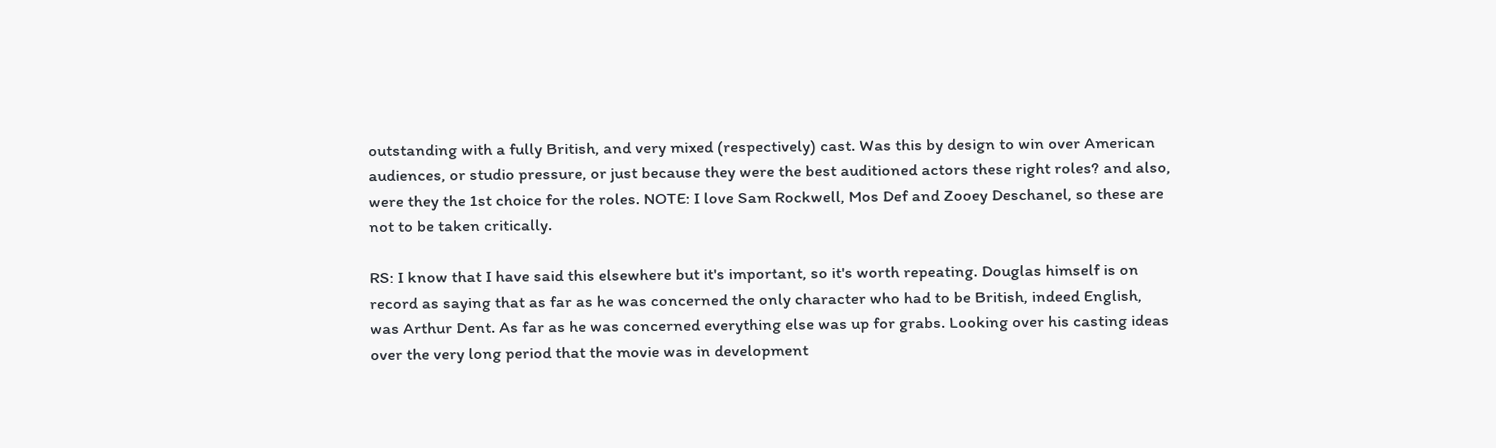outstanding with a fully British, and very mixed (respectively) cast. Was this by design to win over American audiences, or studio pressure, or just because they were the best auditioned actors these right roles? and also, were they the 1st choice for the roles. NOTE: I love Sam Rockwell, Mos Def and Zooey Deschanel, so these are not to be taken critically.

RS: I know that I have said this elsewhere but it's important, so it's worth repeating. Douglas himself is on record as saying that as far as he was concerned the only character who had to be British, indeed English, was Arthur Dent. As far as he was concerned everything else was up for grabs. Looking over his casting ideas over the very long period that the movie was in development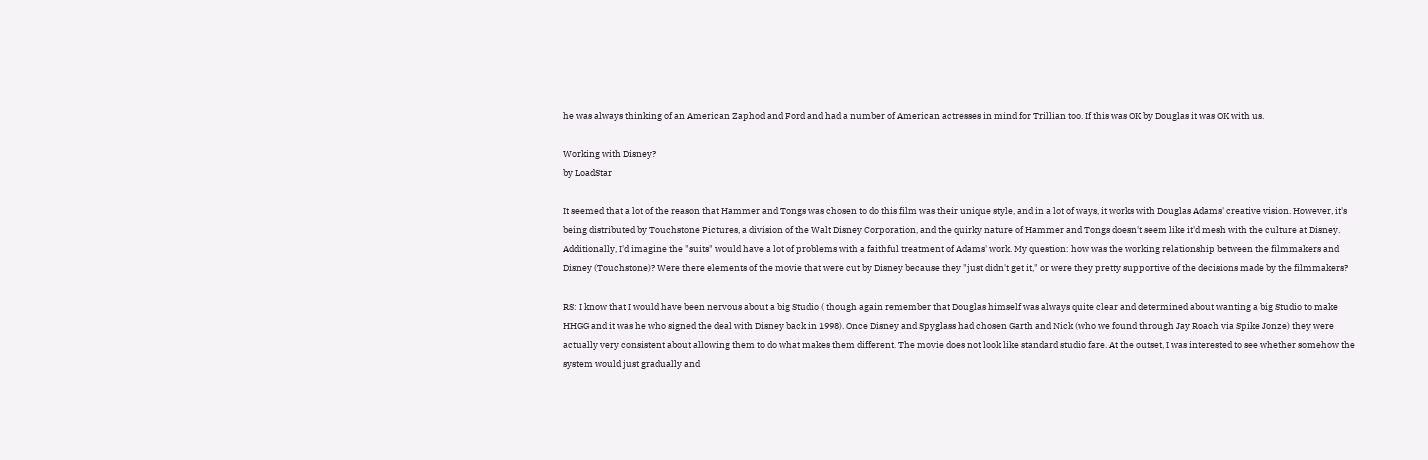he was always thinking of an American Zaphod and Ford and had a number of American actresses in mind for Trillian too. If this was OK by Douglas it was OK with us.

Working with Disney?
by LoadStar

It seemed that a lot of the reason that Hammer and Tongs was chosen to do this film was their unique style, and in a lot of ways, it works with Douglas Adams' creative vision. However, it's being distributed by Touchstone Pictures, a division of the Walt Disney Corporation, and the quirky nature of Hammer and Tongs doesn't seem like it'd mesh with the culture at Disney. Additionally, I'd imagine the "suits" would have a lot of problems with a faithful treatment of Adams' work. My question: how was the working relationship between the filmmakers and Disney (Touchstone)? Were there elements of the movie that were cut by Disney because they "just didn't get it," or were they pretty supportive of the decisions made by the filmmakers?

RS: I know that I would have been nervous about a big Studio ( though again remember that Douglas himself was always quite clear and determined about wanting a big Studio to make HHGG and it was he who signed the deal with Disney back in 1998). Once Disney and Spyglass had chosen Garth and Nick (who we found through Jay Roach via Spike Jonze) they were actually very consistent about allowing them to do what makes them different. The movie does not look like standard studio fare. At the outset, I was interested to see whether somehow the system would just gradually and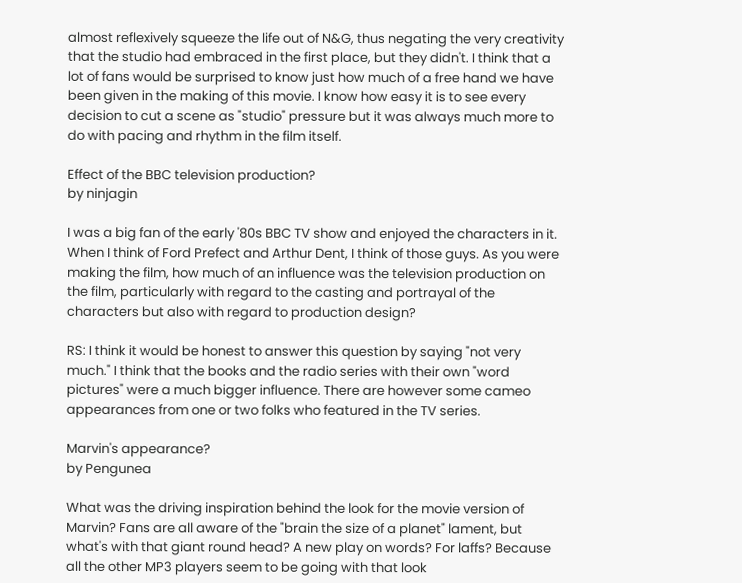almost reflexively squeeze the life out of N&G, thus negating the very creativity that the studio had embraced in the first place, but they didn't. I think that a lot of fans would be surprised to know just how much of a free hand we have been given in the making of this movie. I know how easy it is to see every decision to cut a scene as "studio" pressure but it was always much more to do with pacing and rhythm in the film itself.

Effect of the BBC television production?
by ninjagin

I was a big fan of the early '80s BBC TV show and enjoyed the characters in it. When I think of Ford Prefect and Arthur Dent, I think of those guys. As you were making the film, how much of an influence was the television production on the film, particularly with regard to the casting and portrayal of the characters but also with regard to production design?

RS: I think it would be honest to answer this question by saying "not very much." I think that the books and the radio series with their own "word pictures" were a much bigger influence. There are however some cameo appearances from one or two folks who featured in the TV series.

Marvin's appearance?
by Pengunea

What was the driving inspiration behind the look for the movie version of Marvin? Fans are all aware of the "brain the size of a planet" lament, but what's with that giant round head? A new play on words? For laffs? Because all the other MP3 players seem to be going with that look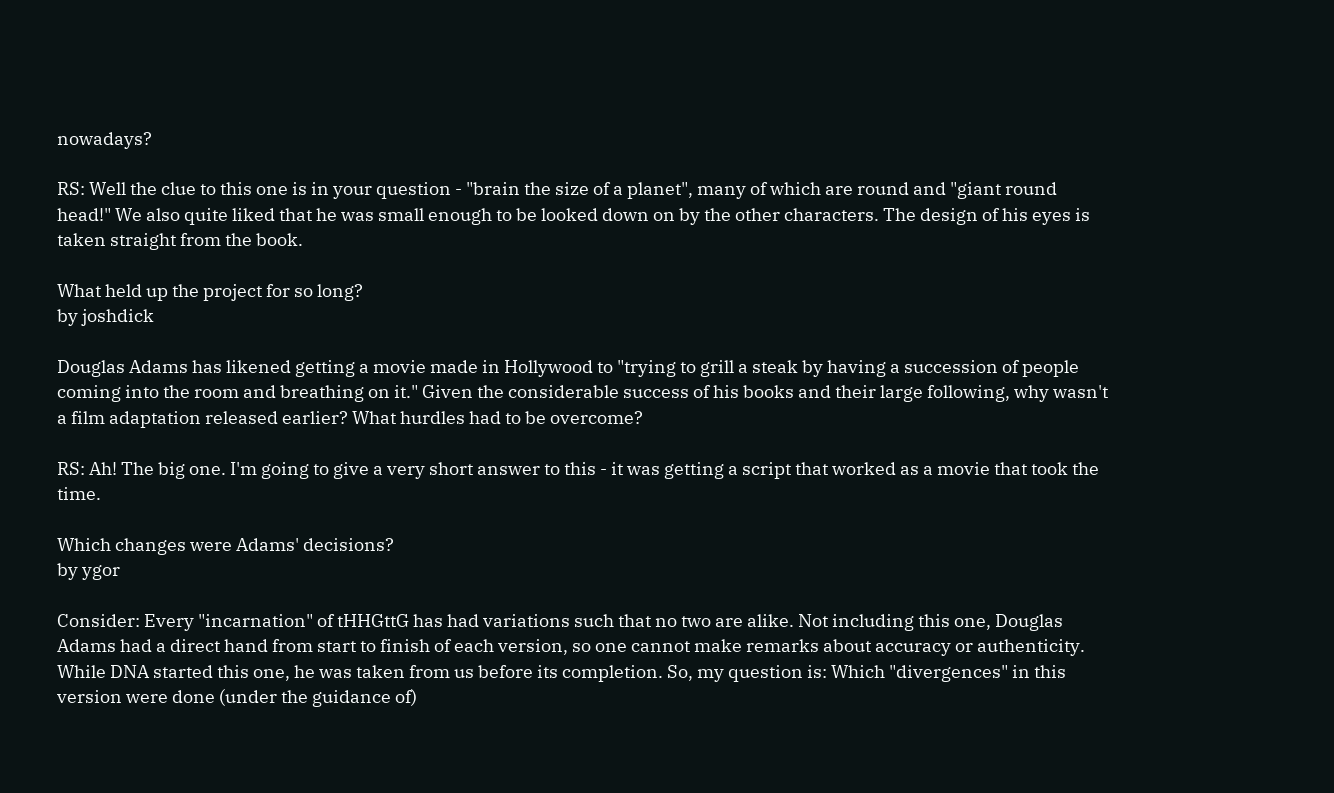nowadays?

RS: Well the clue to this one is in your question - "brain the size of a planet", many of which are round and "giant round head!" We also quite liked that he was small enough to be looked down on by the other characters. The design of his eyes is taken straight from the book.

What held up the project for so long?
by joshdick

Douglas Adams has likened getting a movie made in Hollywood to "trying to grill a steak by having a succession of people coming into the room and breathing on it." Given the considerable success of his books and their large following, why wasn't a film adaptation released earlier? What hurdles had to be overcome?

RS: Ah! The big one. I'm going to give a very short answer to this - it was getting a script that worked as a movie that took the time.

Which changes were Adams' decisions?
by ygor

Consider: Every "incarnation" of tHHGttG has had variations such that no two are alike. Not including this one, Douglas Adams had a direct hand from start to finish of each version, so one cannot make remarks about accuracy or authenticity. While DNA started this one, he was taken from us before its completion. So, my question is: Which "divergences" in this version were done (under the guidance of)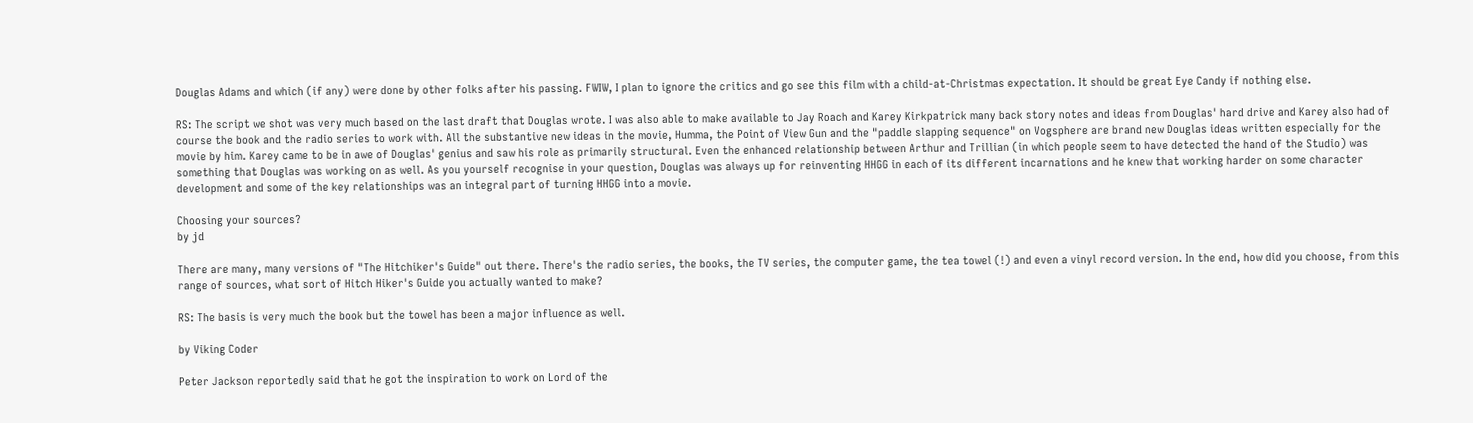Douglas Adams and which (if any) were done by other folks after his passing. FWIW, I plan to ignore the critics and go see this film with a child-at-Christmas expectation. It should be great Eye Candy if nothing else.

RS: The script we shot was very much based on the last draft that Douglas wrote. I was also able to make available to Jay Roach and Karey Kirkpatrick many back story notes and ideas from Douglas' hard drive and Karey also had of course the book and the radio series to work with. All the substantive new ideas in the movie, Humma, the Point of View Gun and the "paddle slapping sequence" on Vogsphere are brand new Douglas ideas written especially for the movie by him. Karey came to be in awe of Douglas' genius and saw his role as primarily structural. Even the enhanced relationship between Arthur and Trillian (in which people seem to have detected the hand of the Studio) was something that Douglas was working on as well. As you yourself recognise in your question, Douglas was always up for reinventing HHGG in each of its different incarnations and he knew that working harder on some character development and some of the key relationships was an integral part of turning HHGG into a movie.

Choosing your sources?
by jd

There are many, many versions of "The Hitchiker's Guide" out there. There's the radio series, the books, the TV series, the computer game, the tea towel (!) and even a vinyl record version. In the end, how did you choose, from this range of sources, what sort of Hitch Hiker's Guide you actually wanted to make?

RS: The basis is very much the book but the towel has been a major influence as well.

by Viking Coder

Peter Jackson reportedly said that he got the inspiration to work on Lord of the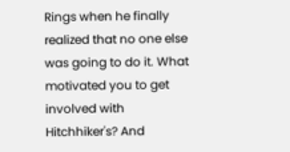Rings when he finally realized that no one else was going to do it. What motivated you to get involved with Hitchhiker's? And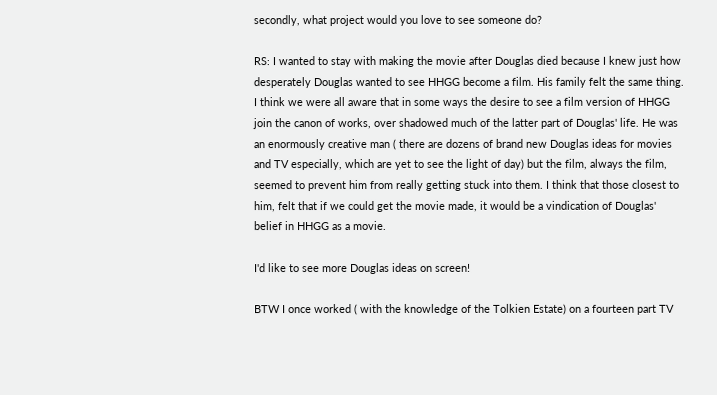secondly, what project would you love to see someone do?

RS: I wanted to stay with making the movie after Douglas died because I knew just how desperately Douglas wanted to see HHGG become a film. His family felt the same thing. I think we were all aware that in some ways the desire to see a film version of HHGG join the canon of works, over shadowed much of the latter part of Douglas' life. He was an enormously creative man ( there are dozens of brand new Douglas ideas for movies and TV especially, which are yet to see the light of day) but the film, always the film, seemed to prevent him from really getting stuck into them. I think that those closest to him, felt that if we could get the movie made, it would be a vindication of Douglas' belief in HHGG as a movie.

I'd like to see more Douglas ideas on screen!

BTW I once worked ( with the knowledge of the Tolkien Estate) on a fourteen part TV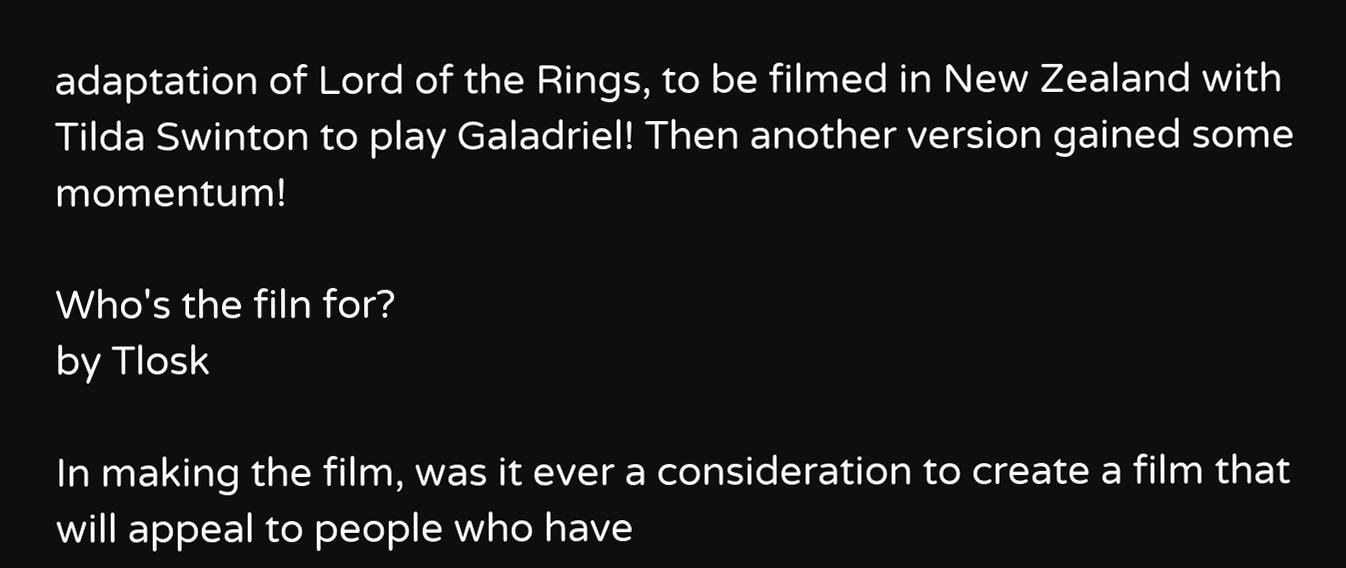adaptation of Lord of the Rings, to be filmed in New Zealand with Tilda Swinton to play Galadriel! Then another version gained some momentum!

Who's the filn for?
by Tlosk

In making the film, was it ever a consideration to create a film that will appeal to people who have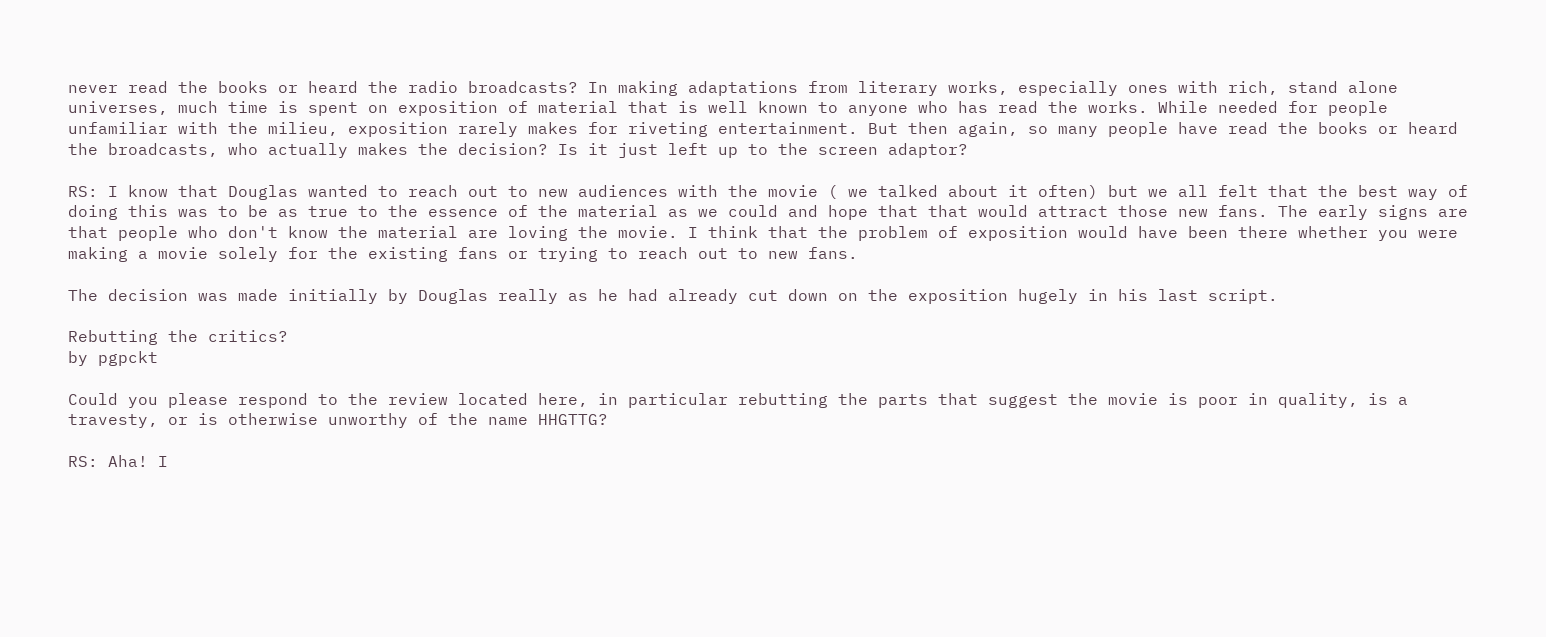never read the books or heard the radio broadcasts? In making adaptations from literary works, especially ones with rich, stand alone universes, much time is spent on exposition of material that is well known to anyone who has read the works. While needed for people unfamiliar with the milieu, exposition rarely makes for riveting entertainment. But then again, so many people have read the books or heard the broadcasts, who actually makes the decision? Is it just left up to the screen adaptor?

RS: I know that Douglas wanted to reach out to new audiences with the movie ( we talked about it often) but we all felt that the best way of doing this was to be as true to the essence of the material as we could and hope that that would attract those new fans. The early signs are that people who don't know the material are loving the movie. I think that the problem of exposition would have been there whether you were making a movie solely for the existing fans or trying to reach out to new fans.

The decision was made initially by Douglas really as he had already cut down on the exposition hugely in his last script.

Rebutting the critics?
by pgpckt

Could you please respond to the review located here, in particular rebutting the parts that suggest the movie is poor in quality, is a travesty, or is otherwise unworthy of the name HHGTTG?

RS: Aha! I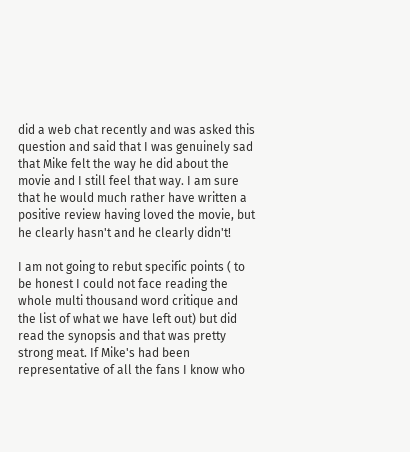did a web chat recently and was asked this question and said that I was genuinely sad that Mike felt the way he did about the movie and I still feel that way. I am sure that he would much rather have written a positive review having loved the movie, but he clearly hasn't and he clearly didn't!

I am not going to rebut specific points ( to be honest I could not face reading the whole multi thousand word critique and the list of what we have left out) but did read the synopsis and that was pretty strong meat. If Mike's had been representative of all the fans I know who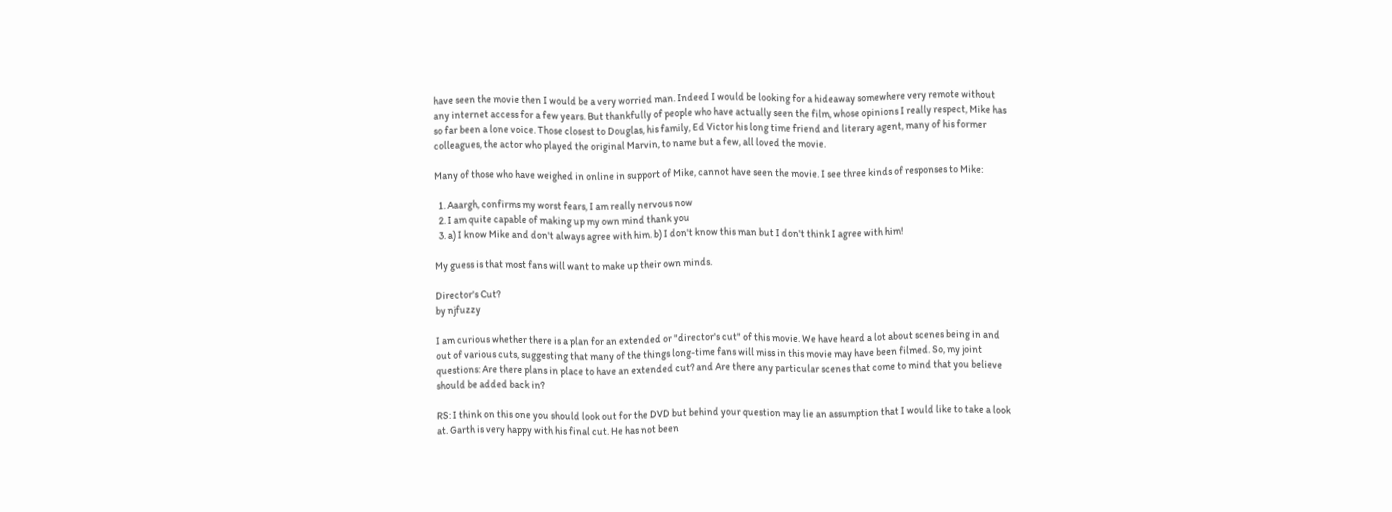have seen the movie then I would be a very worried man. Indeed I would be looking for a hideaway somewhere very remote without any internet access for a few years. But thankfully of people who have actually seen the film, whose opinions I really respect, Mike has so far been a lone voice. Those closest to Douglas, his family, Ed Victor his long time friend and literary agent, many of his former colleagues, the actor who played the original Marvin, to name but a few, all loved the movie.

Many of those who have weighed in online in support of Mike, cannot have seen the movie. I see three kinds of responses to Mike:

  1. Aaargh, confirms my worst fears, I am really nervous now
  2. I am quite capable of making up my own mind thank you
  3. a) I know Mike and don't always agree with him. b) I don't know this man but I don't think I agree with him!

My guess is that most fans will want to make up their own minds.

Director's Cut?
by njfuzzy

I am curious whether there is a plan for an extended or "director's cut" of this movie. We have heard a lot about scenes being in and out of various cuts, suggesting that many of the things long-time fans will miss in this movie may have been filmed. So, my joint questions: Are there plans in place to have an extended cut? and Are there any particular scenes that come to mind that you believe should be added back in?

RS: I think on this one you should look out for the DVD but behind your question may lie an assumption that I would like to take a look at. Garth is very happy with his final cut. He has not been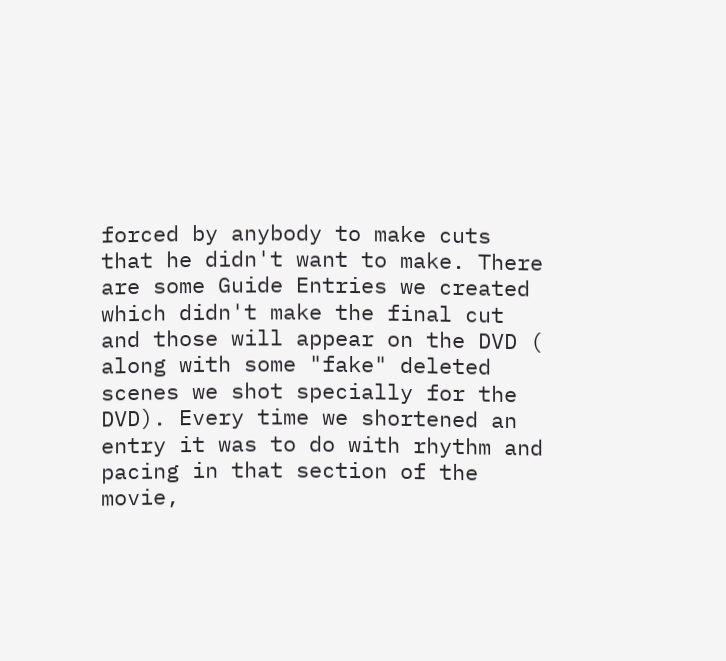forced by anybody to make cuts that he didn't want to make. There are some Guide Entries we created which didn't make the final cut and those will appear on the DVD ( along with some "fake" deleted scenes we shot specially for the DVD). Every time we shortened an entry it was to do with rhythm and pacing in that section of the movie,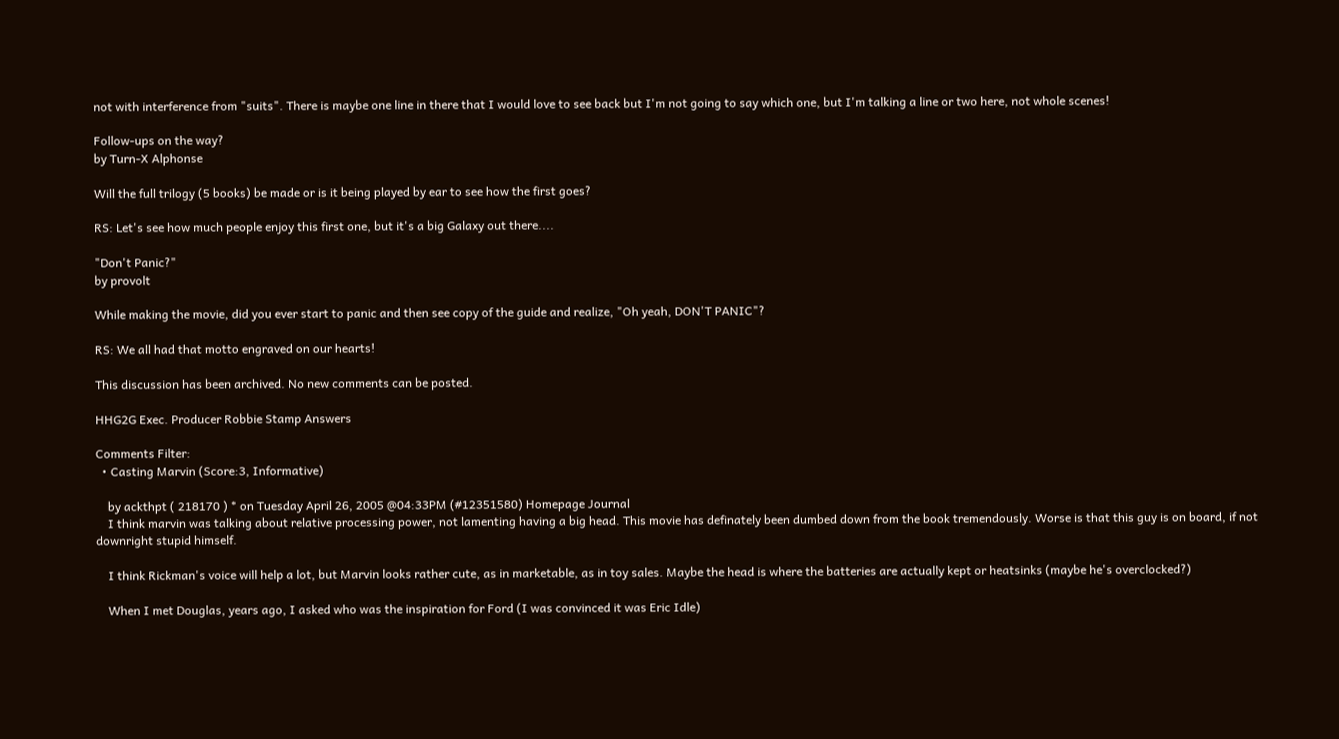not with interference from "suits". There is maybe one line in there that I would love to see back but I'm not going to say which one, but I'm talking a line or two here, not whole scenes!

Follow-ups on the way?
by Turn-X Alphonse

Will the full trilogy (5 books) be made or is it being played by ear to see how the first goes?

RS: Let's see how much people enjoy this first one, but it's a big Galaxy out there....

"Don't Panic?"
by provolt

While making the movie, did you ever start to panic and then see copy of the guide and realize, "Oh yeah, DON'T PANIC"?

RS: We all had that motto engraved on our hearts!

This discussion has been archived. No new comments can be posted.

HHG2G Exec. Producer Robbie Stamp Answers

Comments Filter:
  • Casting Marvin (Score:3, Informative)

    by ackthpt ( 218170 ) * on Tuesday April 26, 2005 @04:33PM (#12351580) Homepage Journal
    I think marvin was talking about relative processing power, not lamenting having a big head. This movie has definately been dumbed down from the book tremendously. Worse is that this guy is on board, if not downright stupid himself.

    I think Rickman's voice will help a lot, but Marvin looks rather cute, as in marketable, as in toy sales. Maybe the head is where the batteries are actually kept or heatsinks (maybe he's overclocked?)

    When I met Douglas, years ago, I asked who was the inspiration for Ford (I was convinced it was Eric Idle)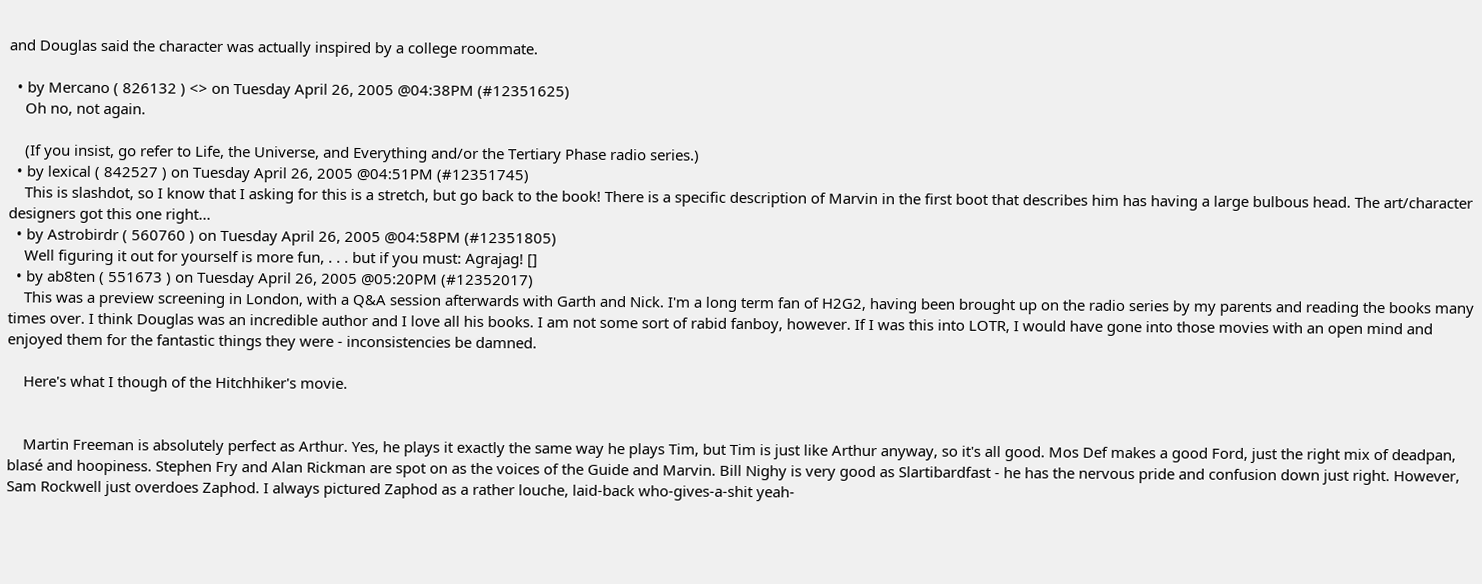and Douglas said the character was actually inspired by a college roommate.

  • by Mercano ( 826132 ) <> on Tuesday April 26, 2005 @04:38PM (#12351625)
    Oh no, not again.

    (If you insist, go refer to Life, the Universe, and Everything and/or the Tertiary Phase radio series.)
  • by lexical ( 842527 ) on Tuesday April 26, 2005 @04:51PM (#12351745)
    This is slashdot, so I know that I asking for this is a stretch, but go back to the book! There is a specific description of Marvin in the first boot that describes him has having a large bulbous head. The art/character designers got this one right...
  • by Astrobirdr ( 560760 ) on Tuesday April 26, 2005 @04:58PM (#12351805)
    Well figuring it out for yourself is more fun, . . . but if you must: Agrajag! []
  • by ab8ten ( 551673 ) on Tuesday April 26, 2005 @05:20PM (#12352017)
    This was a preview screening in London, with a Q&A session afterwards with Garth and Nick. I'm a long term fan of H2G2, having been brought up on the radio series by my parents and reading the books many times over. I think Douglas was an incredible author and I love all his books. I am not some sort of rabid fanboy, however. If I was this into LOTR, I would have gone into those movies with an open mind and enjoyed them for the fantastic things they were - inconsistencies be damned.

    Here's what I though of the Hitchhiker's movie.


    Martin Freeman is absolutely perfect as Arthur. Yes, he plays it exactly the same way he plays Tim, but Tim is just like Arthur anyway, so it's all good. Mos Def makes a good Ford, just the right mix of deadpan, blasé and hoopiness. Stephen Fry and Alan Rickman are spot on as the voices of the Guide and Marvin. Bill Nighy is very good as Slartibardfast - he has the nervous pride and confusion down just right. However, Sam Rockwell just overdoes Zaphod. I always pictured Zaphod as a rather louche, laid-back who-gives-a-shit yeah-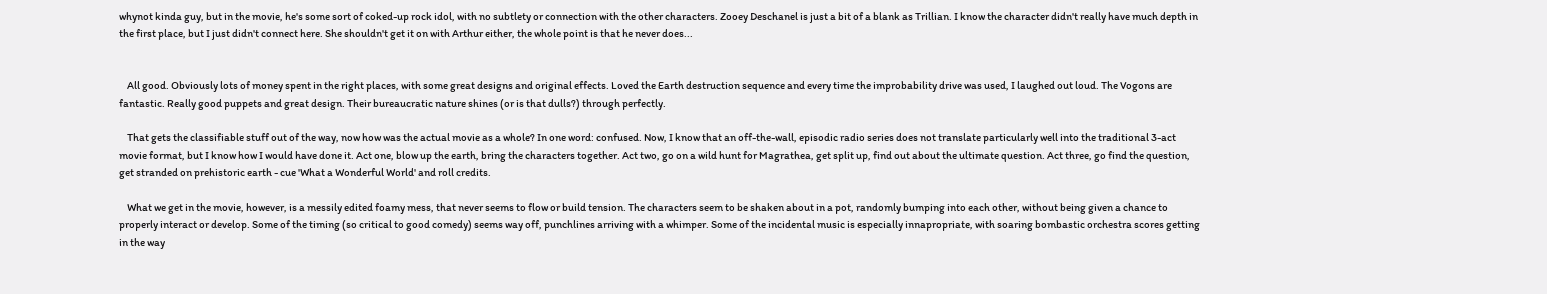whynot kinda guy, but in the movie, he's some sort of coked-up rock idol, with no subtlety or connection with the other characters. Zooey Deschanel is just a bit of a blank as Trillian. I know the character didn't really have much depth in the first place, but I just didn't connect here. She shouldn't get it on with Arthur either, the whole point is that he never does...


    All good. Obviously lots of money spent in the right places, with some great designs and original effects. Loved the Earth destruction sequence and every time the improbability drive was used, I laughed out loud. The Vogons are fantastic. Really good puppets and great design. Their bureaucratic nature shines (or is that dulls?) through perfectly.

    That gets the classifiable stuff out of the way, now how was the actual movie as a whole? In one word: confused. Now, I know that an off-the-wall, episodic radio series does not translate particularly well into the traditional 3-act movie format, but I know how I would have done it. Act one, blow up the earth, bring the characters together. Act two, go on a wild hunt for Magrathea, get split up, find out about the ultimate question. Act three, go find the question, get stranded on prehistoric earth - cue 'What a Wonderful World' and roll credits.

    What we get in the movie, however, is a messily edited foamy mess, that never seems to flow or build tension. The characters seem to be shaken about in a pot, randomly bumping into each other, without being given a chance to properly interact or develop. Some of the timing (so critical to good comedy) seems way off, punchlines arriving with a whimper. Some of the incidental music is especially innapropriate, with soaring bombastic orchestra scores getting in the way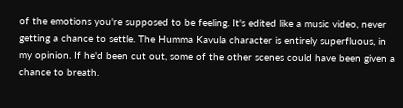of the emotions you're supposed to be feeling. It's edited like a music video, never getting a chance to settle. The Humma Kavula character is entirely superfluous, in my opinion. If he'd been cut out, some of the other scenes could have been given a chance to breath.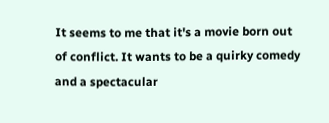It seems to me that it's a movie born out of conflict. It wants to be a quirky comedy and a spectacular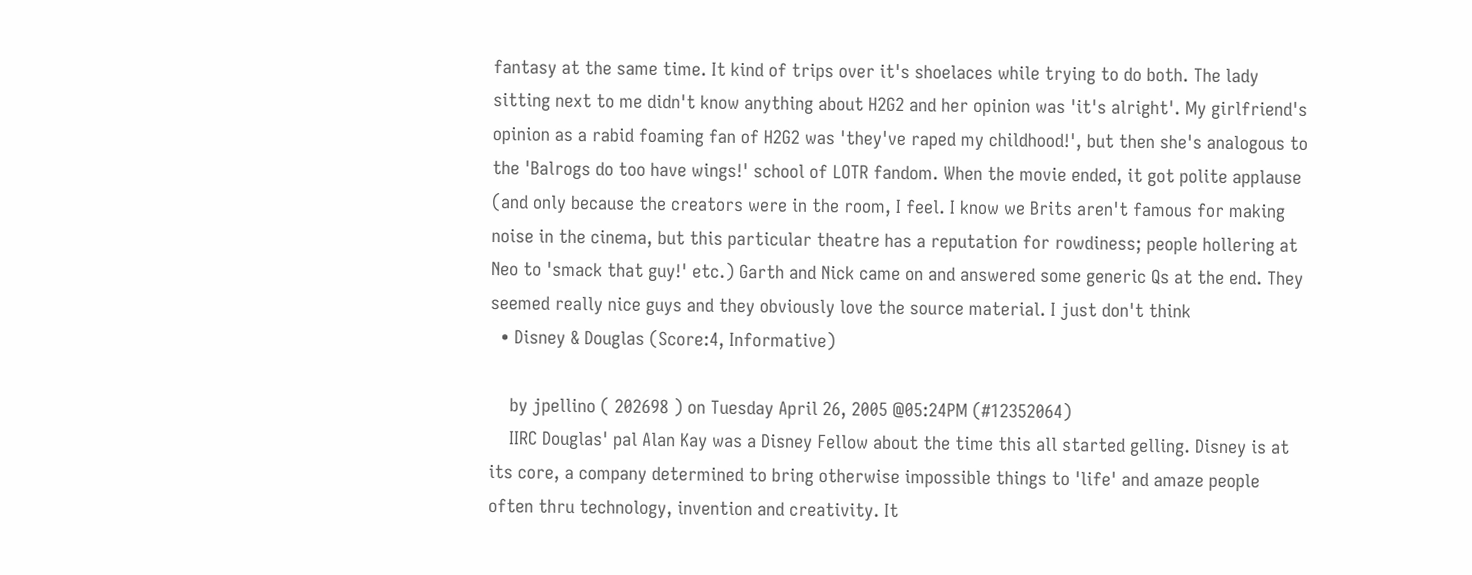fantasy at the same time. It kind of trips over it's shoelaces while trying to do both. The lady sitting next to me didn't know anything about H2G2 and her opinion was 'it's alright'. My girlfriend's opinion as a rabid foaming fan of H2G2 was 'they've raped my childhood!', but then she's analogous to the 'Balrogs do too have wings!' school of LOTR fandom. When the movie ended, it got polite applause (and only because the creators were in the room, I feel. I know we Brits aren't famous for making noise in the cinema, but this particular theatre has a reputation for rowdiness; people hollering at Neo to 'smack that guy!' etc.) Garth and Nick came on and answered some generic Qs at the end. They seemed really nice guys and they obviously love the source material. I just don't think
  • Disney & Douglas (Score:4, Informative)

    by jpellino ( 202698 ) on Tuesday April 26, 2005 @05:24PM (#12352064)
    IIRC Douglas' pal Alan Kay was a Disney Fellow about the time this all started gelling. Disney is at its core, a company determined to bring otherwise impossible things to 'life' and amaze people often thru technology, invention and creativity. It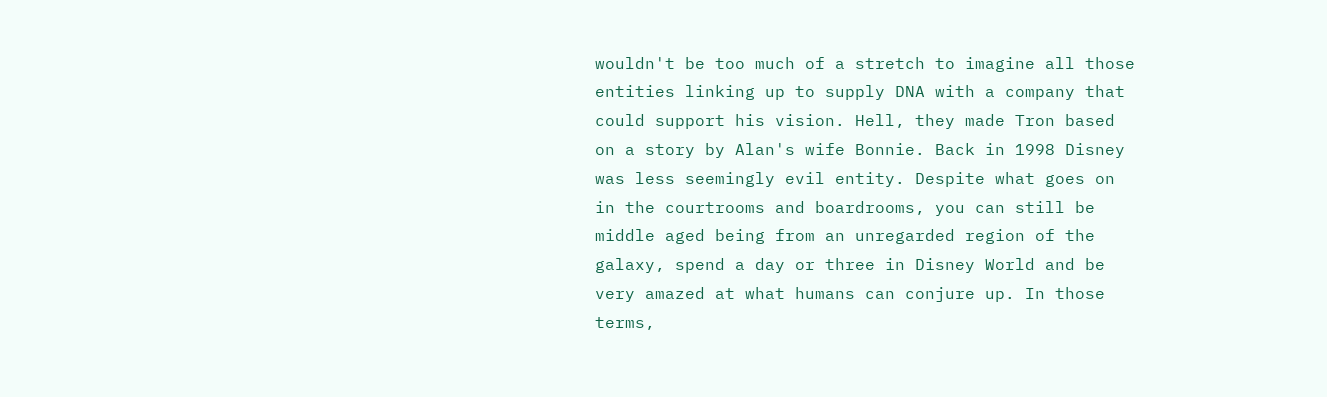wouldn't be too much of a stretch to imagine all those entities linking up to supply DNA with a company that could support his vision. Hell, they made Tron based on a story by Alan's wife Bonnie. Back in 1998 Disney was less seemingly evil entity. Despite what goes on in the courtrooms and boardrooms, you can still be middle aged being from an unregarded region of the galaxy, spend a day or three in Disney World and be very amazed at what humans can conjure up. In those terms,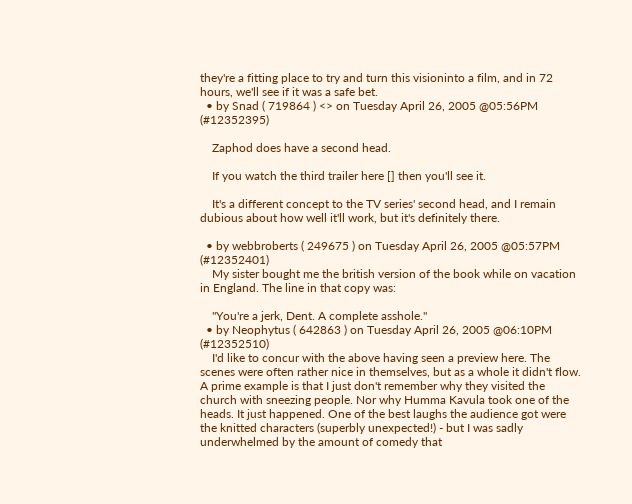they're a fitting place to try and turn this visioninto a film, and in 72 hours, we'll see if it was a safe bet.
  • by Snad ( 719864 ) <> on Tuesday April 26, 2005 @05:56PM (#12352395)

    Zaphod does have a second head.

    If you watch the third trailer here [] then you'll see it.

    It's a different concept to the TV series' second head, and I remain dubious about how well it'll work, but it's definitely there.

  • by webbroberts ( 249675 ) on Tuesday April 26, 2005 @05:57PM (#12352401)
    My sister bought me the british version of the book while on vacation in England. The line in that copy was:

    "You're a jerk, Dent. A complete asshole."
  • by Neophytus ( 642863 ) on Tuesday April 26, 2005 @06:10PM (#12352510)
    I'd like to concur with the above having seen a preview here. The scenes were often rather nice in themselves, but as a whole it didn't flow. A prime example is that I just don't remember why they visited the church with sneezing people. Nor why Humma Kavula took one of the heads. It just happened. One of the best laughs the audience got were the knitted characters (superbly unexpected!) - but I was sadly underwhelmed by the amount of comedy that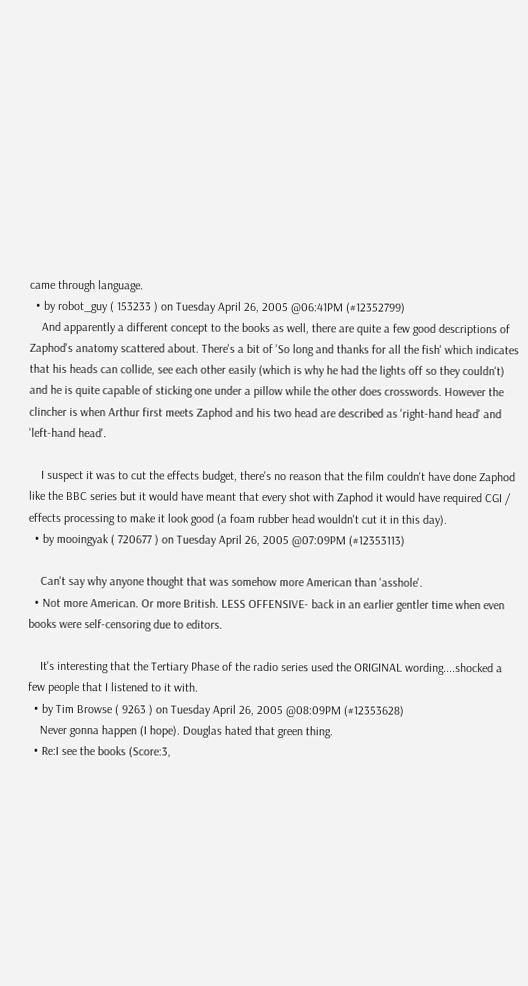came through language.
  • by robot_guy ( 153233 ) on Tuesday April 26, 2005 @06:41PM (#12352799)
    And apparently a different concept to the books as well, there are quite a few good descriptions of Zaphod's anatomy scattered about. There's a bit of 'So long and thanks for all the fish' which indicates that his heads can collide, see each other easily (which is why he had the lights off so they couldn't) and he is quite capable of sticking one under a pillow while the other does crosswords. However the clincher is when Arthur first meets Zaphod and his two head are described as 'right-hand head' and 'left-hand head'.

    I suspect it was to cut the effects budget, there's no reason that the film couldn't have done Zaphod like the BBC series but it would have meant that every shot with Zaphod it would have required CGI / effects processing to make it look good (a foam rubber head wouldn't cut it in this day).
  • by mooingyak ( 720677 ) on Tuesday April 26, 2005 @07:09PM (#12353113)

    Can't say why anyone thought that was somehow more American than 'asshole'.
  • Not more American. Or more British. LESS OFFENSIVE- back in an earlier gentler time when even books were self-censoring due to editors.

    It's interesting that the Tertiary Phase of the radio series used the ORIGINAL wording....shocked a few people that I listened to it with.
  • by Tim Browse ( 9263 ) on Tuesday April 26, 2005 @08:09PM (#12353628)
    Never gonna happen (I hope). Douglas hated that green thing.
  • Re:I see the books (Score:3,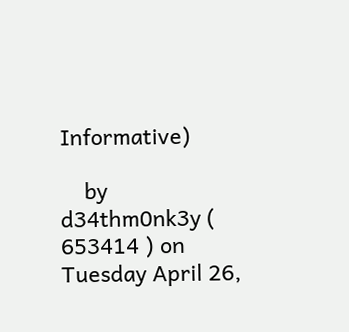Informative)

    by d34thm0nk3y ( 653414 ) on Tuesday April 26,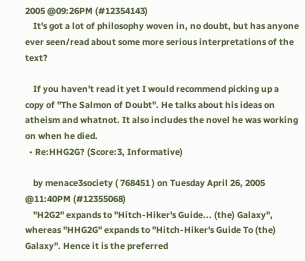2005 @09:26PM (#12354143)
    It's got a lot of philosophy woven in, no doubt, but has anyone ever seen/read about some more serious interpretations of the text?

    If you haven't read it yet I would recommend picking up a copy of "The Salmon of Doubt". He talks about his ideas on atheism and whatnot. It also includes the novel he was working on when he died.
  • Re:HHG2G? (Score:3, Informative)

    by menace3society ( 768451 ) on Tuesday April 26, 2005 @11:40PM (#12355068)
    "H2G2" expands to "Hitch-Hiker's Guide... (the) Galaxy", whereas "HHG2G" expands to "Hitch-Hiker's Guide To (the) Galaxy". Hence it is the preferred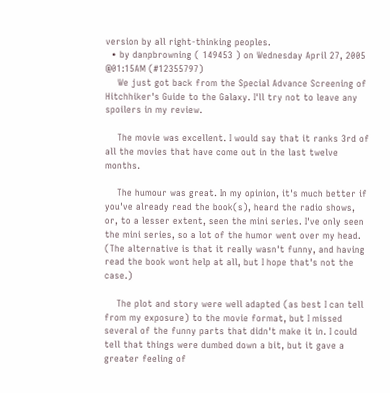version by all right-thinking peoples.
  • by danpbrowning ( 149453 ) on Wednesday April 27, 2005 @01:15AM (#12355797)
    We just got back from the Special Advance Screening of Hitchhiker's Guide to the Galaxy. I'll try not to leave any spoilers in my review.

    The movie was excellent. I would say that it ranks 3rd of all the movies that have come out in the last twelve months.

    The humour was great. In my opinion, it's much better if you've already read the book(s), heard the radio shows, or, to a lesser extent, seen the mini series. I've only seen the mini series, so a lot of the humor went over my head. (The alternative is that it really wasn't funny, and having read the book wont help at all, but I hope that's not the case.)

    The plot and story were well adapted (as best I can tell from my exposure) to the movie format, but I missed several of the funny parts that didn't make it in. I could tell that things were dumbed down a bit, but it gave a greater feeling of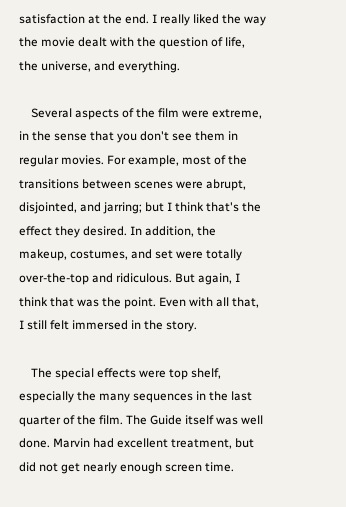satisfaction at the end. I really liked the way the movie dealt with the question of life, the universe, and everything.

    Several aspects of the film were extreme, in the sense that you don't see them in regular movies. For example, most of the transitions between scenes were abrupt, disjointed, and jarring; but I think that's the effect they desired. In addition, the makeup, costumes, and set were totally over-the-top and ridiculous. But again, I think that was the point. Even with all that, I still felt immersed in the story.

    The special effects were top shelf, especially the many sequences in the last quarter of the film. The Guide itself was well done. Marvin had excellent treatment, but did not get nearly enough screen time.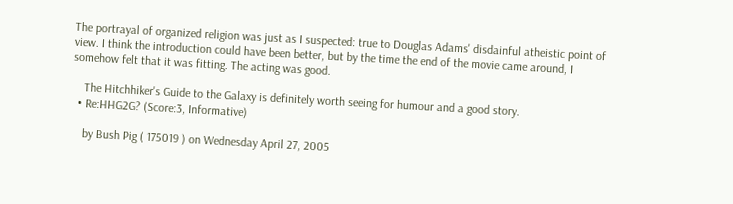The portrayal of organized religion was just as I suspected: true to Douglas Adams' disdainful atheistic point of view. I think the introduction could have been better, but by the time the end of the movie came around, I somehow felt that it was fitting. The acting was good.

    The Hitchhiker's Guide to the Galaxy is definitely worth seeing for humour and a good story.
  • Re:HHG2G? (Score:3, Informative)

    by Bush Pig ( 175019 ) on Wednesday April 27, 2005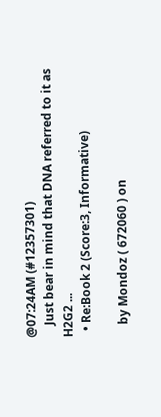@07:24AM (#12357301)
    Just bear in mind that DNA referred to it as H2G2 ...
  • Re:Book 2 (Score:3, Informative)

    by Mondoz ( 672060 ) on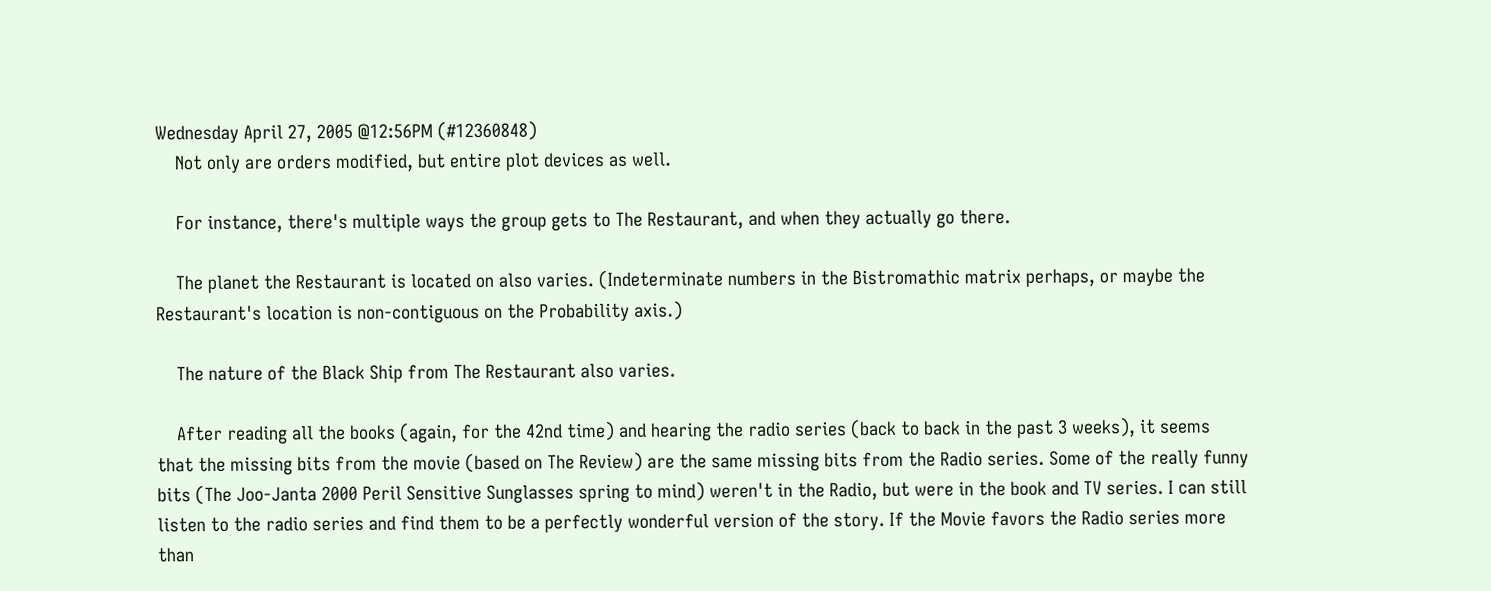Wednesday April 27, 2005 @12:56PM (#12360848)
    Not only are orders modified, but entire plot devices as well.

    For instance, there's multiple ways the group gets to The Restaurant, and when they actually go there.

    The planet the Restaurant is located on also varies. (Indeterminate numbers in the Bistromathic matrix perhaps, or maybe the Restaurant's location is non-contiguous on the Probability axis.)

    The nature of the Black Ship from The Restaurant also varies.

    After reading all the books (again, for the 42nd time) and hearing the radio series (back to back in the past 3 weeks), it seems that the missing bits from the movie (based on The Review) are the same missing bits from the Radio series. Some of the really funny bits (The Joo-Janta 2000 Peril Sensitive Sunglasses spring to mind) weren't in the Radio, but were in the book and TV series. I can still listen to the radio series and find them to be a perfectly wonderful version of the story. If the Movie favors the Radio series more than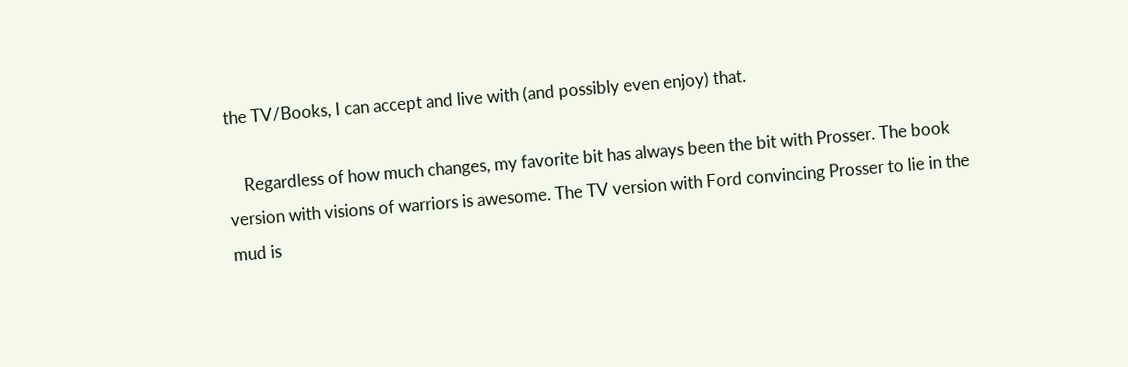the TV/Books, I can accept and live with (and possibly even enjoy) that.

    Regardless of how much changes, my favorite bit has always been the bit with Prosser. The book version with visions of warriors is awesome. The TV version with Ford convincing Prosser to lie in the mud is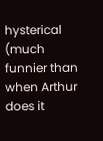hysterical (much funnier than when Arthur does it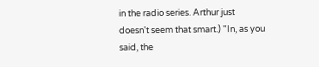in the radio series. Arthur just doesn't seem that smart.) "In, as you said, the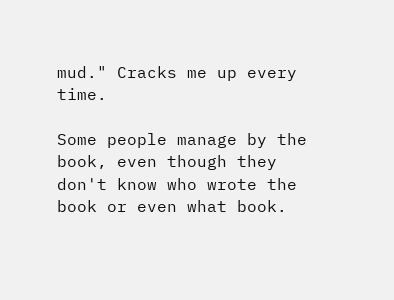mud." Cracks me up every time.

Some people manage by the book, even though they don't know who wrote the book or even what book.